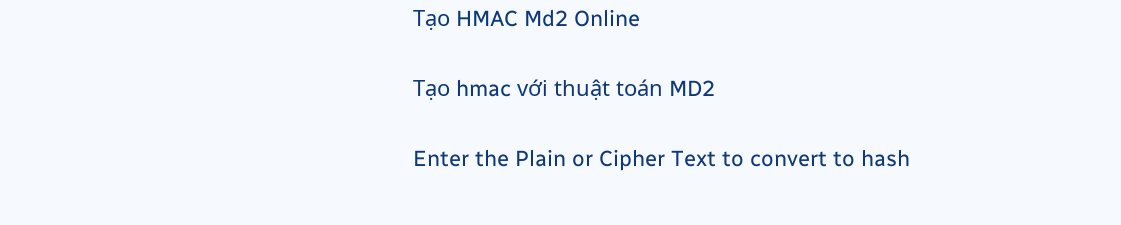Tạo HMAC Md2 Online

Tạo hmac với thuật toán MD2

Enter the Plain or Cipher Text to convert to hash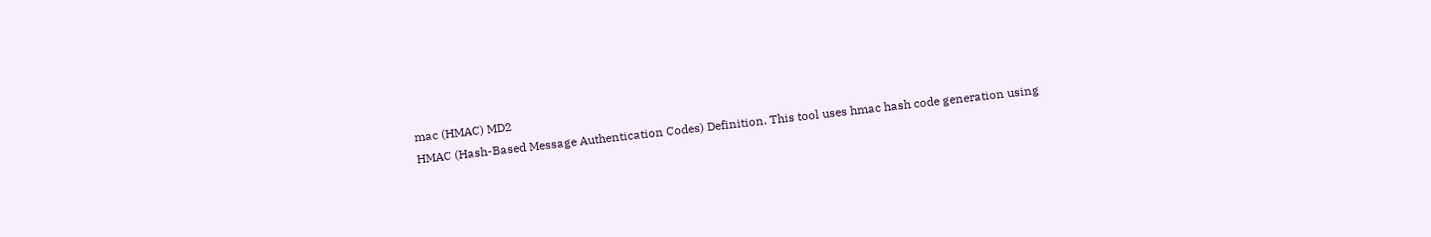mac (HMAC) MD2
HMAC (Hash-Based Message Authentication Codes) Definition. This tool uses hmac hash code generation using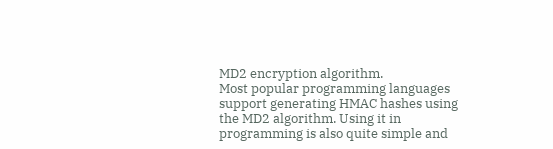MD2 encryption algorithm.
Most popular programming languages support generating HMAC hashes using the MD2 algorithm. Using it in programming is also quite simple and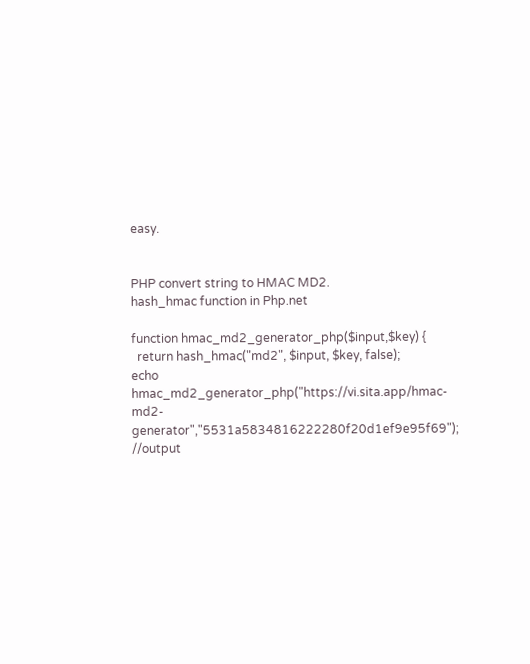easy.


PHP convert string to HMAC MD2.
hash_hmac function in Php.net

function hmac_md2_generator_php($input,$key) {
  return hash_hmac("md2", $input, $key, false);
echo hmac_md2_generator_php("https://vi.sita.app/hmac-md2-generator","5531a5834816222280f20d1ef9e95f69");
//output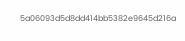5a06093d5d8dd414bb5382e9645d216a